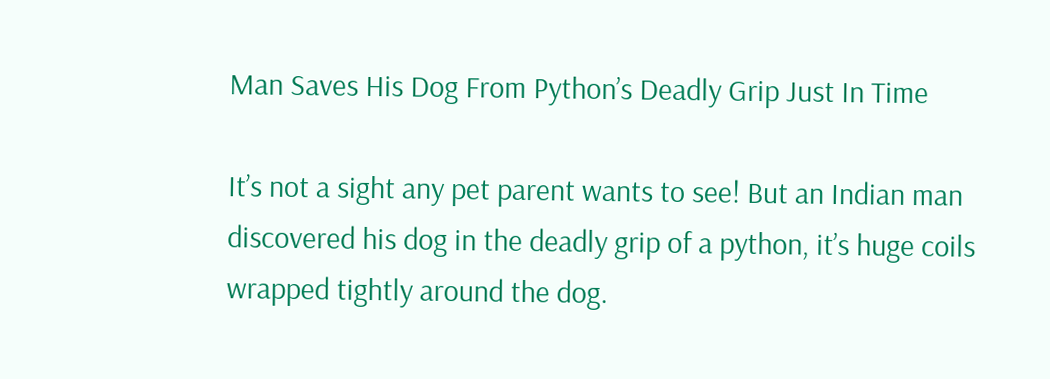Man Saves His Dog From Python’s Deadly Grip Just In Time

It’s not a sight any pet parent wants to see! But an Indian man discovered his dog in the deadly grip of a python, it’s huge coils wrapped tightly around the dog.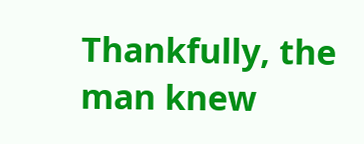Thankfully, the man knew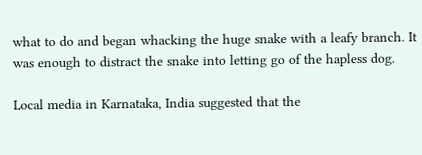what to do and began whacking the huge snake with a leafy branch. It was enough to distract the snake into letting go of the hapless dog.

Local media in Karnataka, India suggested that the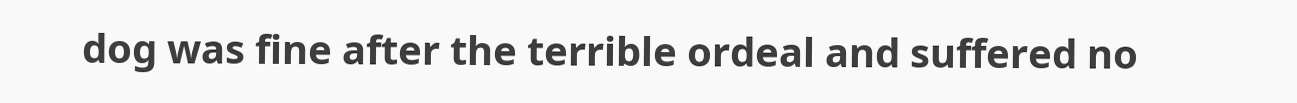dog was fine after the terrible ordeal and suffered no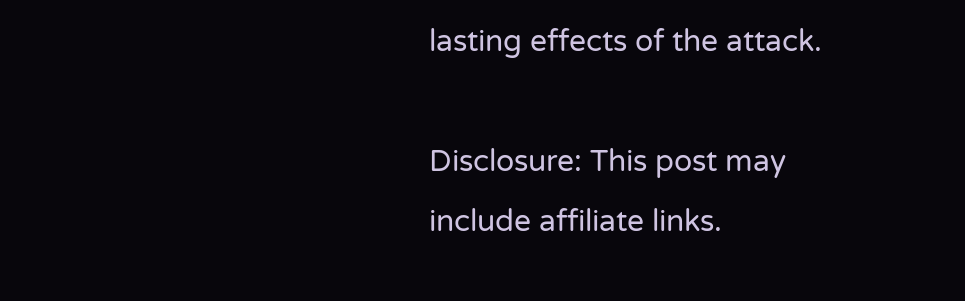lasting effects of the attack.

Disclosure: This post may include affiliate links.